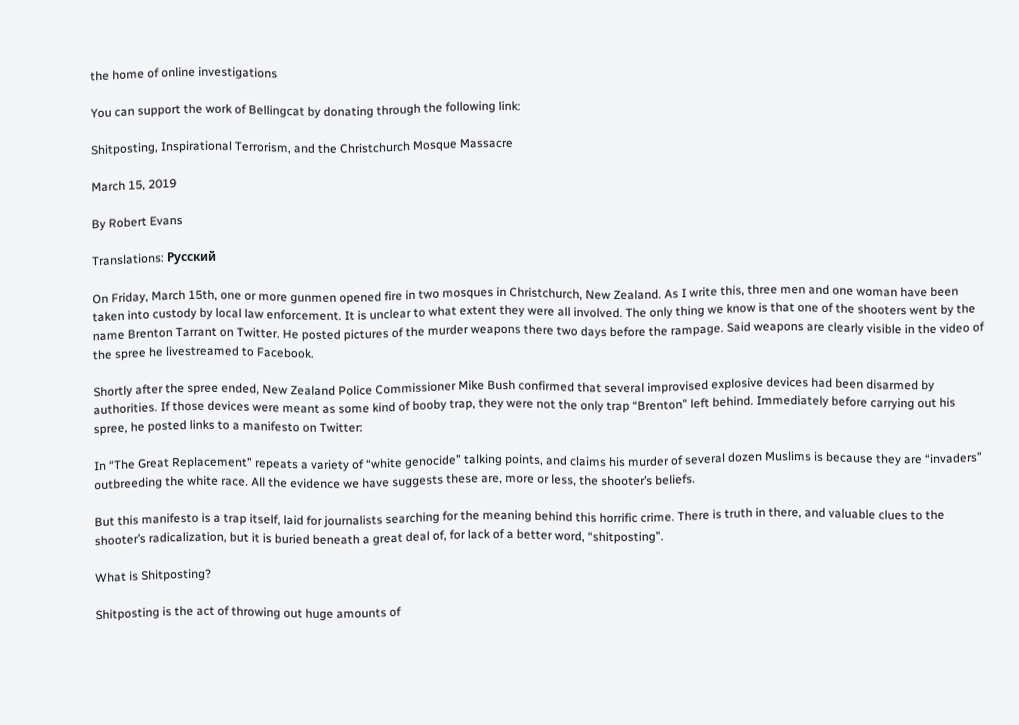the home of online investigations

You can support the work of Bellingcat by donating through the following link:

Shitposting, Inspirational Terrorism, and the Christchurch Mosque Massacre

March 15, 2019

By Robert Evans

Translations: Русский

On Friday, March 15th, one or more gunmen opened fire in two mosques in Christchurch, New Zealand. As I write this, three men and one woman have been taken into custody by local law enforcement. It is unclear to what extent they were all involved. The only thing we know is that one of the shooters went by the name Brenton Tarrant on Twitter. He posted pictures of the murder weapons there two days before the rampage. Said weapons are clearly visible in the video of the spree he livestreamed to Facebook.

Shortly after the spree ended, New Zealand Police Commissioner Mike Bush confirmed that several improvised explosive devices had been disarmed by authorities. If those devices were meant as some kind of booby trap, they were not the only trap “Brenton” left behind. Immediately before carrying out his spree, he posted links to a manifesto on Twitter:

In “The Great Replacement” repeats a variety of “white genocide” talking points, and claims his murder of several dozen Muslims is because they are “invaders” outbreeding the white race. All the evidence we have suggests these are, more or less, the shooter’s beliefs.

But this manifesto is a trap itself, laid for journalists searching for the meaning behind this horrific crime. There is truth in there, and valuable clues to the shooter’s radicalization, but it is buried beneath a great deal of, for lack of a better word, “shitposting”.

What is Shitposting?

Shitposting is the act of throwing out huge amounts of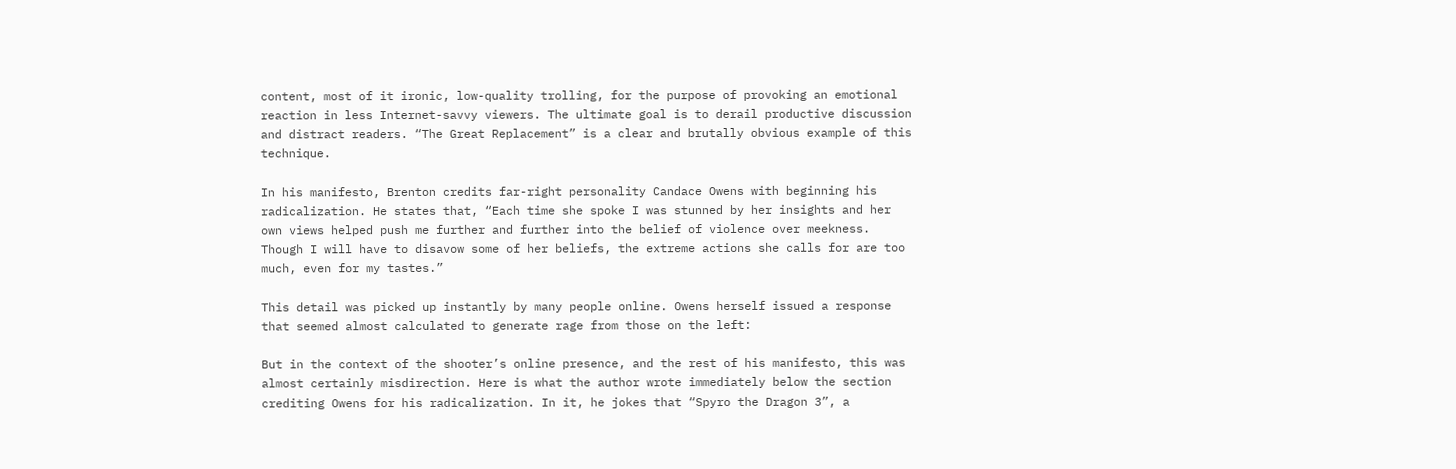content, most of it ironic, low-quality trolling, for the purpose of provoking an emotional reaction in less Internet-savvy viewers. The ultimate goal is to derail productive discussion and distract readers. “The Great Replacement” is a clear and brutally obvious example of this technique.

In his manifesto, Brenton credits far-right personality Candace Owens with beginning his radicalization. He states that, “Each time she spoke I was stunned by her insights and her own views helped push me further and further into the belief of violence over meekness. Though I will have to disavow some of her beliefs, the extreme actions she calls for are too much, even for my tastes.”

This detail was picked up instantly by many people online. Owens herself issued a response that seemed almost calculated to generate rage from those on the left:

But in the context of the shooter’s online presence, and the rest of his manifesto, this was almost certainly misdirection. Here is what the author wrote immediately below the section crediting Owens for his radicalization. In it, he jokes that “Spyro the Dragon 3”, a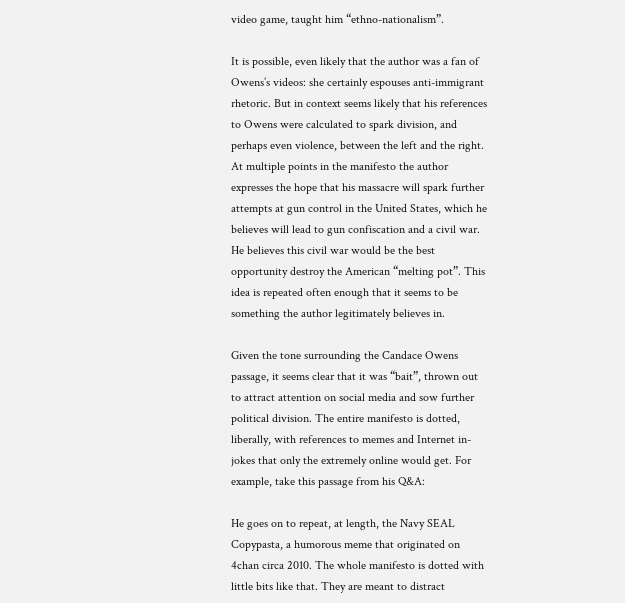video game, taught him “ethno-nationalism”.

It is possible, even likely that the author was a fan of Owens’s videos: she certainly espouses anti-immigrant rhetoric. But in context seems likely that his references to Owens were calculated to spark division, and perhaps even violence, between the left and the right. At multiple points in the manifesto the author expresses the hope that his massacre will spark further attempts at gun control in the United States, which he believes will lead to gun confiscation and a civil war. He believes this civil war would be the best opportunity destroy the American “melting pot”. This idea is repeated often enough that it seems to be something the author legitimately believes in.

Given the tone surrounding the Candace Owens passage, it seems clear that it was “bait”, thrown out to attract attention on social media and sow further political division. The entire manifesto is dotted, liberally, with references to memes and Internet in-jokes that only the extremely online would get. For example, take this passage from his Q&A:

He goes on to repeat, at length, the Navy SEAL Copypasta, a humorous meme that originated on 4chan circa 2010. The whole manifesto is dotted with little bits like that. They are meant to distract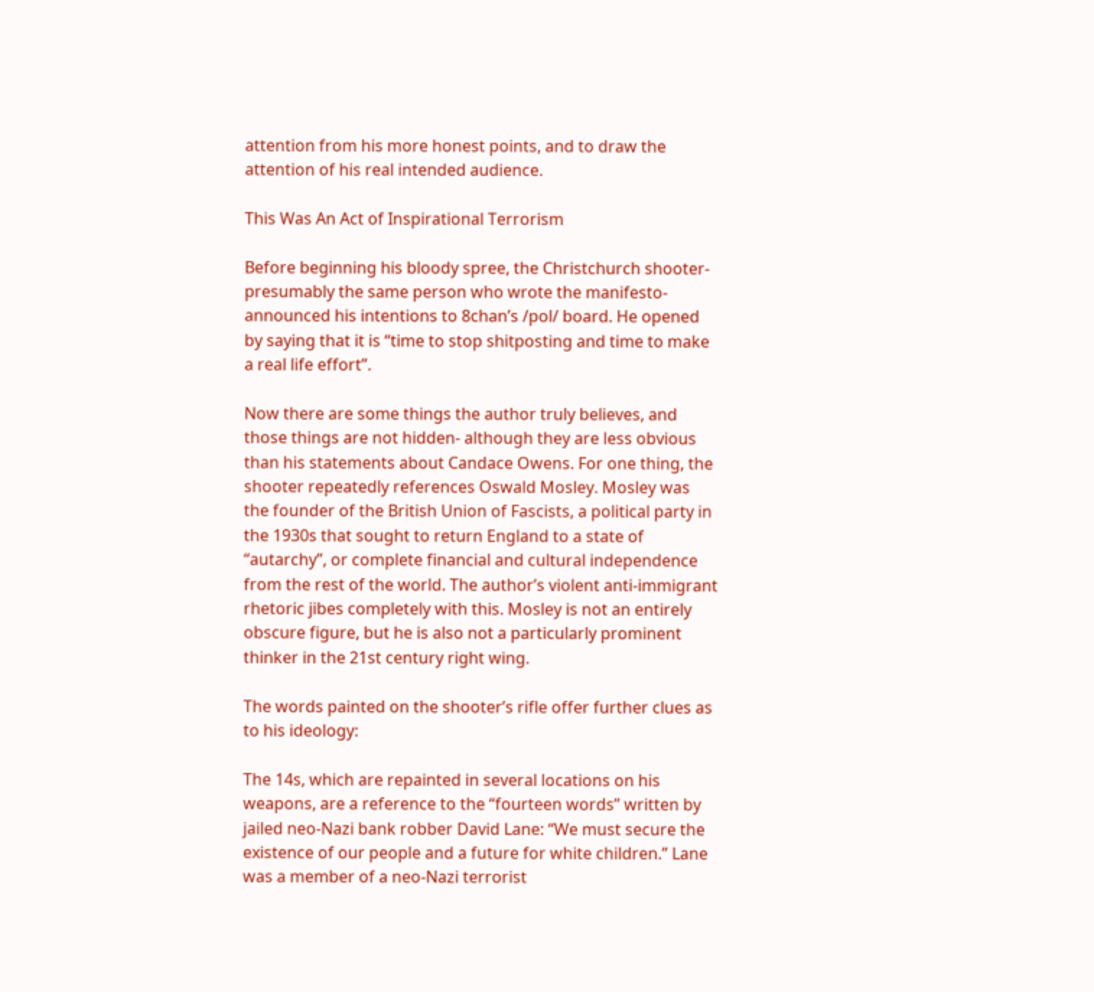attention from his more honest points, and to draw the attention of his real intended audience.

This Was An Act of Inspirational Terrorism

Before beginning his bloody spree, the Christchurch shooter- presumably the same person who wrote the manifesto- announced his intentions to 8chan’s /pol/ board. He opened by saying that it is “time to stop shitposting and time to make a real life effort”.

Now there are some things the author truly believes, and those things are not hidden- although they are less obvious than his statements about Candace Owens. For one thing, the shooter repeatedly references Oswald Mosley. Mosley was the founder of the British Union of Fascists, a political party in the 1930s that sought to return England to a state of “autarchy”, or complete financial and cultural independence from the rest of the world. The author’s violent anti-immigrant rhetoric jibes completely with this. Mosley is not an entirely obscure figure, but he is also not a particularly prominent thinker in the 21st century right wing.

The words painted on the shooter’s rifle offer further clues as to his ideology:

The 14s, which are repainted in several locations on his weapons, are a reference to the “fourteen words” written by jailed neo-Nazi bank robber David Lane: “We must secure the existence of our people and a future for white children.” Lane was a member of a neo-Nazi terrorist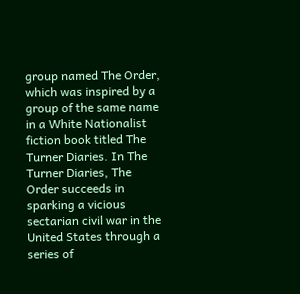group named The Order, which was inspired by a group of the same name in a White Nationalist fiction book titled The Turner Diaries. In The Turner Diaries, The Order succeeds in sparking a vicious sectarian civil war in the United States through a series of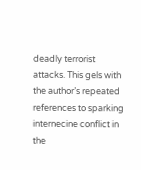deadly terrorist attacks. This gels with the author’s repeated references to sparking internecine conflict in the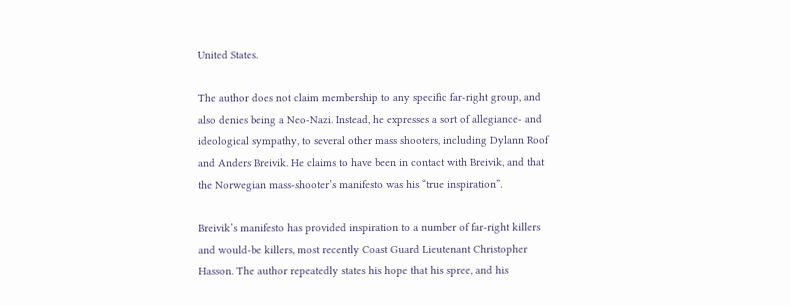United States.

The author does not claim membership to any specific far-right group, and also denies being a Neo-Nazi. Instead, he expresses a sort of allegiance- and ideological sympathy, to several other mass shooters, including Dylann Roof and Anders Breivik. He claims to have been in contact with Breivik, and that the Norwegian mass-shooter’s manifesto was his “true inspiration”.

Breivik’s manifesto has provided inspiration to a number of far-right killers and would-be killers, most recently Coast Guard Lieutenant Christopher Hasson. The author repeatedly states his hope that his spree, and his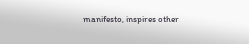manifesto, inspires other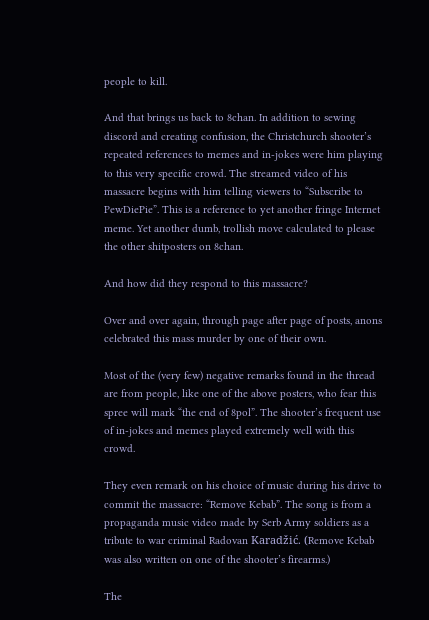people to kill.

And that brings us back to 8chan. In addition to sewing discord and creating confusion, the Christchurch shooter’s repeated references to memes and in-jokes were him playing to this very specific crowd. The streamed video of his massacre begins with him telling viewers to “Subscribe to PewDiePie”. This is a reference to yet another fringe Internet meme. Yet another dumb, trollish move calculated to please the other shitposters on 8chan.

And how did they respond to this massacre?

Over and over again, through page after page of posts, anons celebrated this mass murder by one of their own.

Most of the (very few) negative remarks found in the thread are from people, like one of the above posters, who fear this spree will mark “the end of 8pol”. The shooter’s frequent use of in-jokes and memes played extremely well with this crowd.

They even remark on his choice of music during his drive to commit the massacre: “Remove Kebab”. The song is from a propaganda music video made by Serb Army soldiers as a tribute to war criminal Radovan Karadžić. (Remove Kebab was also written on one of the shooter’s firearms.)

The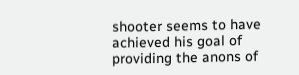shooter seems to have achieved his goal of providing the anons of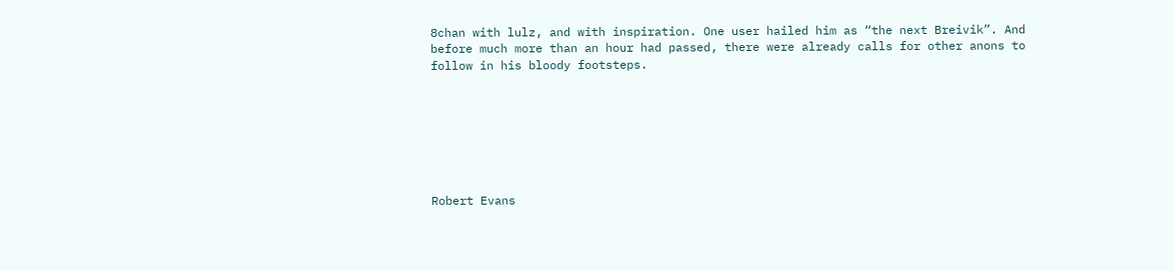8chan with lulz, and with inspiration. One user hailed him as “the next Breivik”. And before much more than an hour had passed, there were already calls for other anons to follow in his bloody footsteps.







Robert Evans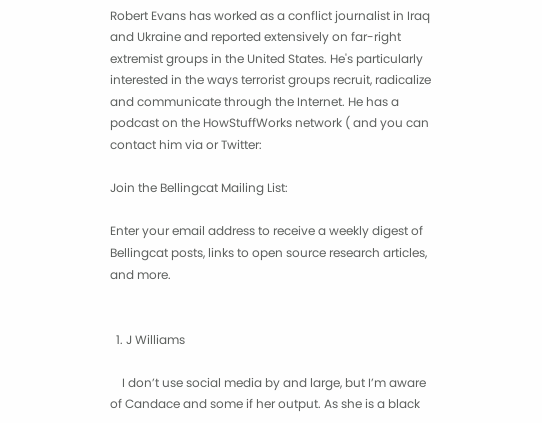Robert Evans has worked as a conflict journalist in Iraq and Ukraine and reported extensively on far-right extremist groups in the United States. He's particularly interested in the ways terrorist groups recruit, radicalize and communicate through the Internet. He has a podcast on the HowStuffWorks network ( and you can contact him via or Twitter:

Join the Bellingcat Mailing List:

Enter your email address to receive a weekly digest of Bellingcat posts, links to open source research articles, and more.


  1. J Williams

    I don’t use social media by and large, but I’m aware of Candace and some if her output. As she is a black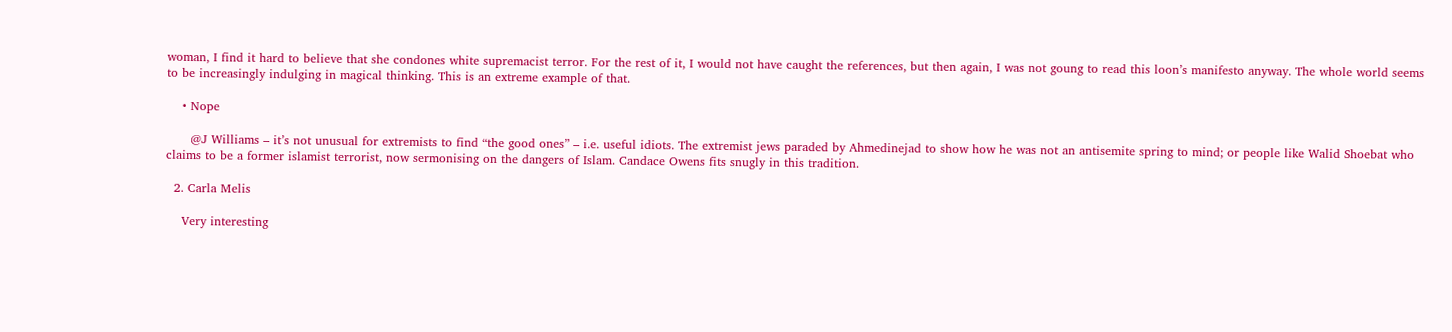woman, I find it hard to believe that she condones white supremacist terror. For the rest of it, I would not have caught the references, but then again, I was not goung to read this loon’s manifesto anyway. The whole world seems to be increasingly indulging in magical thinking. This is an extreme example of that.

    • Nope

      @J Williams – it’s not unusual for extremists to find “the good ones” – i.e. useful idiots. The extremist jews paraded by Ahmedinejad to show how he was not an antisemite spring to mind; or people like Walid Shoebat who claims to be a former islamist terrorist, now sermonising on the dangers of Islam. Candace Owens fits snugly in this tradition.

  2. Carla Melis

    Very interesting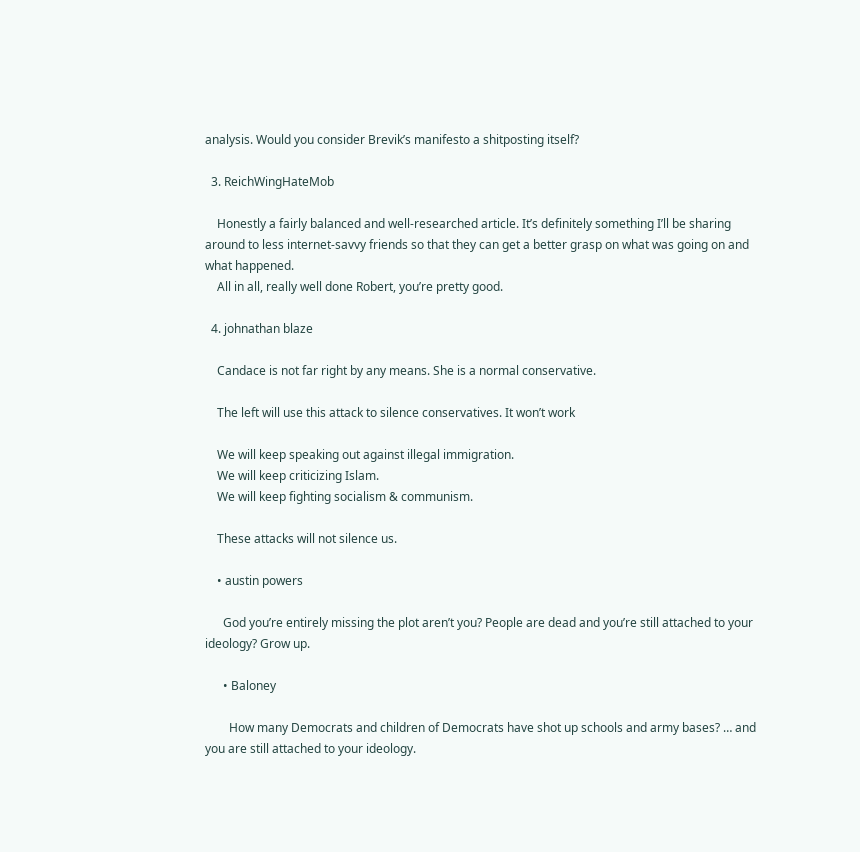analysis. Would you consider Brevik’s manifesto a shitposting itself?

  3. ReichWingHateMob

    Honestly a fairly balanced and well-researched article. It’s definitely something I’ll be sharing around to less internet-savvy friends so that they can get a better grasp on what was going on and what happened.
    All in all, really well done Robert, you’re pretty good.

  4. johnathan blaze

    Candace is not far right by any means. She is a normal conservative.

    The left will use this attack to silence conservatives. It won’t work

    We will keep speaking out against illegal immigration.
    We will keep criticizing Islam.
    We will keep fighting socialism & communism.

    These attacks will not silence us.

    • austin powers

      God you’re entirely missing the plot aren’t you? People are dead and you’re still attached to your ideology? Grow up.

      • Baloney

        How many Democrats and children of Democrats have shot up schools and army bases? … and you are still attached to your ideology.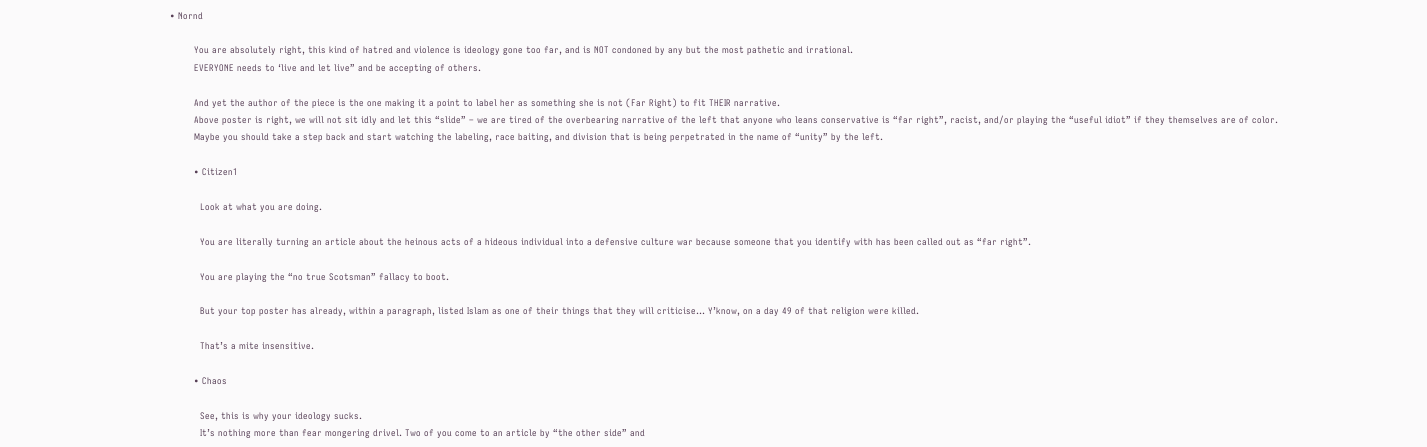• Nornd

        You are absolutely right, this kind of hatred and violence is ideology gone too far, and is NOT condoned by any but the most pathetic and irrational.
        EVERYONE needs to ‘live and let live” and be accepting of others.

        And yet the author of the piece is the one making it a point to label her as something she is not (Far Right) to fit THEIR narrative.
        Above poster is right, we will not sit idly and let this “slide” – we are tired of the overbearing narrative of the left that anyone who leans conservative is “far right”, racist, and/or playing the “useful idiot” if they themselves are of color.
        Maybe you should take a step back and start watching the labeling, race baiting, and division that is being perpetrated in the name of “unity” by the left.

        • Citizen1

          Look at what you are doing.

          You are literally turning an article about the heinous acts of a hideous individual into a defensive culture war because someone that you identify with has been called out as “far right”.

          You are playing the “no true Scotsman” fallacy to boot.

          But your top poster has already, within a paragraph, listed Islam as one of their things that they will criticise… Y’know, on a day 49 of that religion were killed.

          That’s a mite insensitive.

        • Chaos

          See, this is why your ideology sucks.
          It’s nothing more than fear mongering drivel. Two of you come to an article by “the other side” and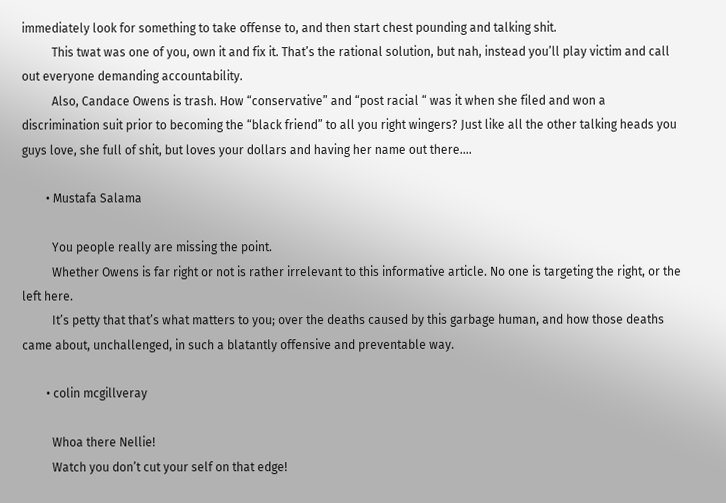immediately look for something to take offense to, and then start chest pounding and talking shit.
          This twat was one of you, own it and fix it. That’s the rational solution, but nah, instead you’ll play victim and call out everyone demanding accountability.
          Also, Candace Owens is trash. How “conservative” and “post racial “ was it when she filed and won a discrimination suit prior to becoming the “black friend” to all you right wingers? Just like all the other talking heads you guys love, she full of shit, but loves your dollars and having her name out there….

        • Mustafa Salama

          You people really are missing the point.
          Whether Owens is far right or not is rather irrelevant to this informative article. No one is targeting the right, or the left here.
          It’s petty that that’s what matters to you; over the deaths caused by this garbage human, and how those deaths came about, unchallenged, in such a blatantly offensive and preventable way.

        • colin mcgillveray

          Whoa there Nellie!
          Watch you don’t cut your self on that edge!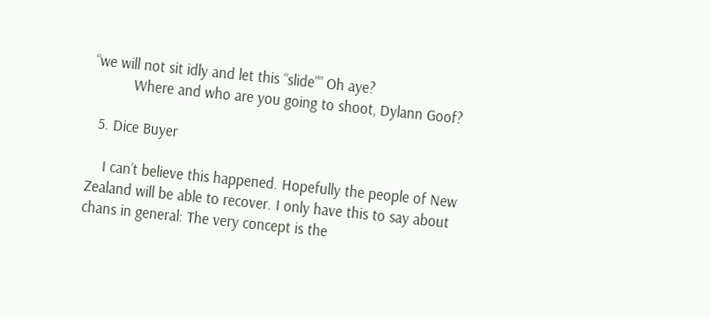“we will not sit idly and let this “slide”” Oh aye?
          Where and who are you going to shoot, Dylann Goof?

  5. Dice Buyer

    I can’t believe this happened. Hopefully the people of New Zealand will be able to recover. I only have this to say about chans in general: The very concept is the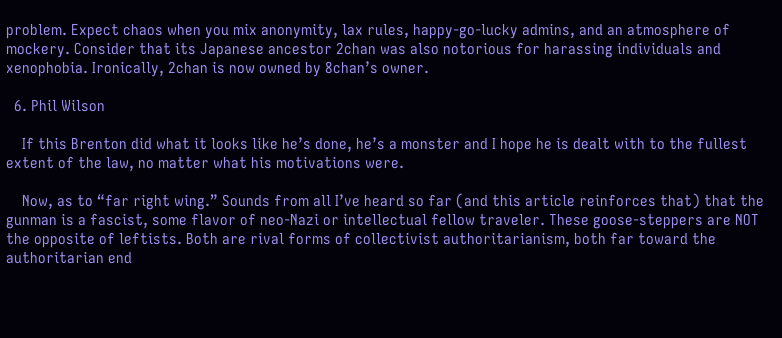problem. Expect chaos when you mix anonymity, lax rules, happy-go-lucky admins, and an atmosphere of mockery. Consider that its Japanese ancestor 2chan was also notorious for harassing individuals and xenophobia. Ironically, 2chan is now owned by 8chan’s owner.

  6. Phil Wilson

    If this Brenton did what it looks like he’s done, he’s a monster and I hope he is dealt with to the fullest extent of the law, no matter what his motivations were.

    Now, as to “far right wing.” Sounds from all I’ve heard so far (and this article reinforces that) that the gunman is a fascist, some flavor of neo-Nazi or intellectual fellow traveler. These goose-steppers are NOT the opposite of leftists. Both are rival forms of collectivist authoritarianism, both far toward the authoritarian end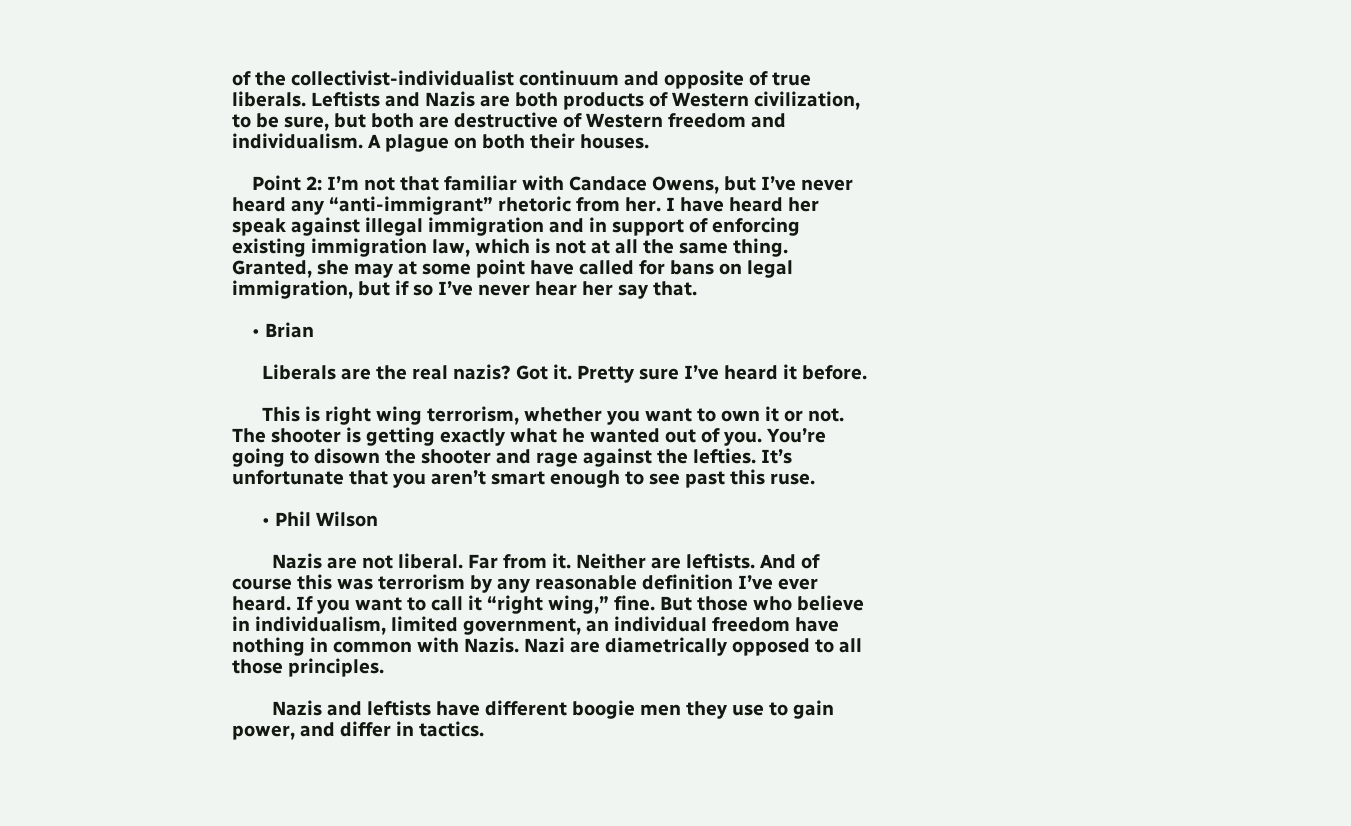of the collectivist-individualist continuum and opposite of true liberals. Leftists and Nazis are both products of Western civilization, to be sure, but both are destructive of Western freedom and individualism. A plague on both their houses.

    Point 2: I’m not that familiar with Candace Owens, but I’ve never heard any “anti-immigrant” rhetoric from her. I have heard her speak against illegal immigration and in support of enforcing existing immigration law, which is not at all the same thing. Granted, she may at some point have called for bans on legal immigration, but if so I’ve never hear her say that.

    • Brian

      Liberals are the real nazis? Got it. Pretty sure I’ve heard it before.

      This is right wing terrorism, whether you want to own it or not. The shooter is getting exactly what he wanted out of you. You’re going to disown the shooter and rage against the lefties. It’s unfortunate that you aren’t smart enough to see past this ruse.

      • Phil Wilson

        Nazis are not liberal. Far from it. Neither are leftists. And of course this was terrorism by any reasonable definition I’ve ever heard. If you want to call it “right wing,” fine. But those who believe in individualism, limited government, an individual freedom have nothing in common with Nazis. Nazi are diametrically opposed to all those principles.

        Nazis and leftists have different boogie men they use to gain power, and differ in tactics.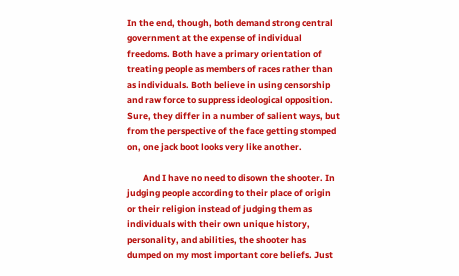In the end, though, both demand strong central government at the expense of individual freedoms. Both have a primary orientation of treating people as members of races rather than as individuals. Both believe in using censorship and raw force to suppress ideological opposition. Sure, they differ in a number of salient ways, but from the perspective of the face getting stomped on, one jack boot looks very like another.

        And I have no need to disown the shooter. In judging people according to their place of origin or their religion instead of judging them as individuals with their own unique history, personality, and abilities, the shooter has dumped on my most important core beliefs. Just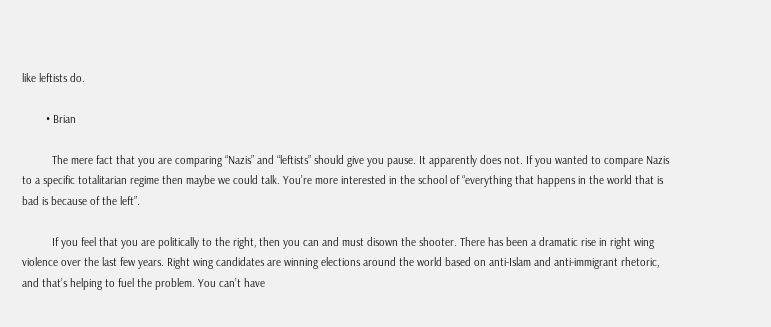like leftists do.

        • Brian

          The mere fact that you are comparing “Nazis” and “leftists” should give you pause. It apparently does not. If you wanted to compare Nazis to a specific totalitarian regime then maybe we could talk. You’re more interested in the school of “everything that happens in the world that is bad is because of the left”.

          If you feel that you are politically to the right, then you can and must disown the shooter. There has been a dramatic rise in right wing violence over the last few years. Right wing candidates are winning elections around the world based on anti-Islam and anti-immigrant rhetoric, and that’s helping to fuel the problem. You can’t have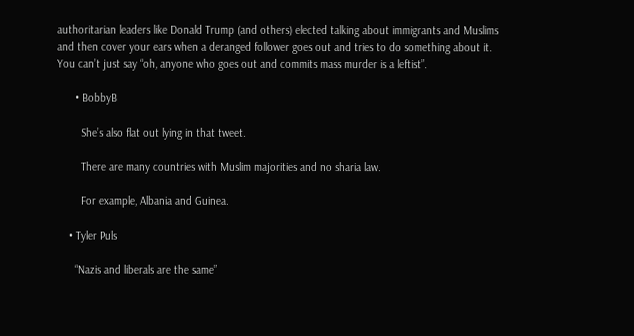authoritarian leaders like Donald Trump (and others) elected talking about immigrants and Muslims and then cover your ears when a deranged follower goes out and tries to do something about it. You can’t just say “oh, anyone who goes out and commits mass murder is a leftist”.

      • BobbyB

        She’s also flat out lying in that tweet.

        There are many countries with Muslim majorities and no sharia law.

        For example, Albania and Guinea.

    • Tyler Puls

      “Nazis and liberals are the same”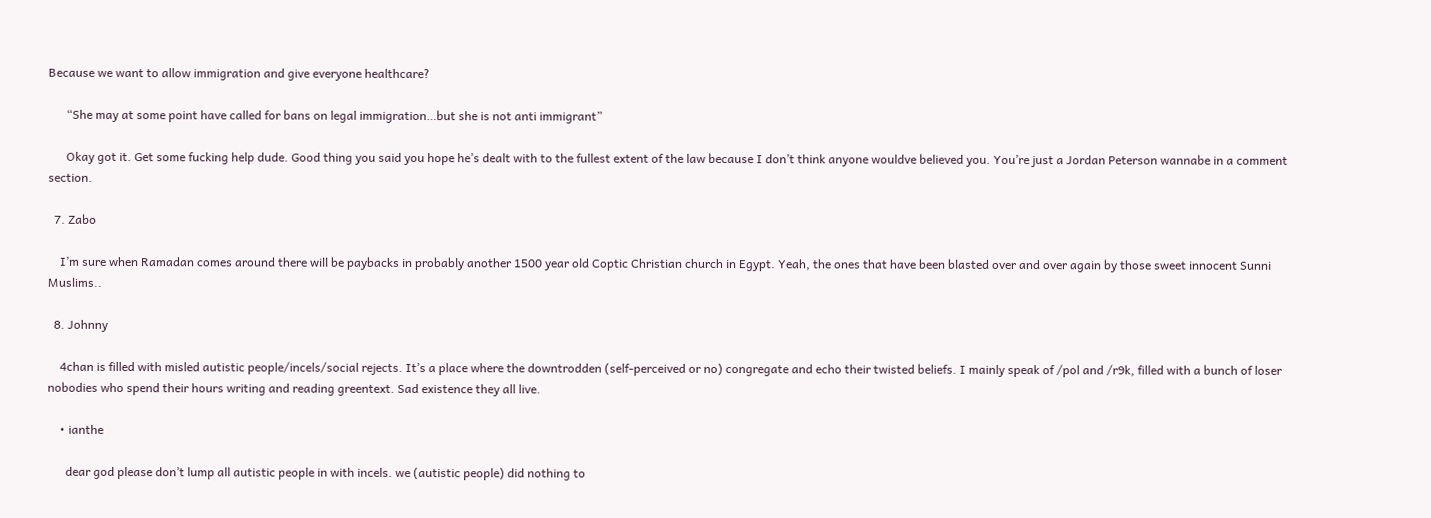Because we want to allow immigration and give everyone healthcare?

      “She may at some point have called for bans on legal immigration…but she is not anti immigrant”

      Okay got it. Get some fucking help dude. Good thing you said you hope he’s dealt with to the fullest extent of the law because I don’t think anyone wouldve believed you. You’re just a Jordan Peterson wannabe in a comment section.

  7. Zabo

    I’m sure when Ramadan comes around there will be paybacks in probably another 1500 year old Coptic Christian church in Egypt. Yeah, the ones that have been blasted over and over again by those sweet innocent Sunni Muslims..

  8. Johnny

    4chan is filled with misled autistic people/incels/social rejects. It’s a place where the downtrodden (self-perceived or no) congregate and echo their twisted beliefs. I mainly speak of /pol and /r9k, filled with a bunch of loser nobodies who spend their hours writing and reading greentext. Sad existence they all live.

    • ianthe

      dear god please don’t lump all autistic people in with incels. we (autistic people) did nothing to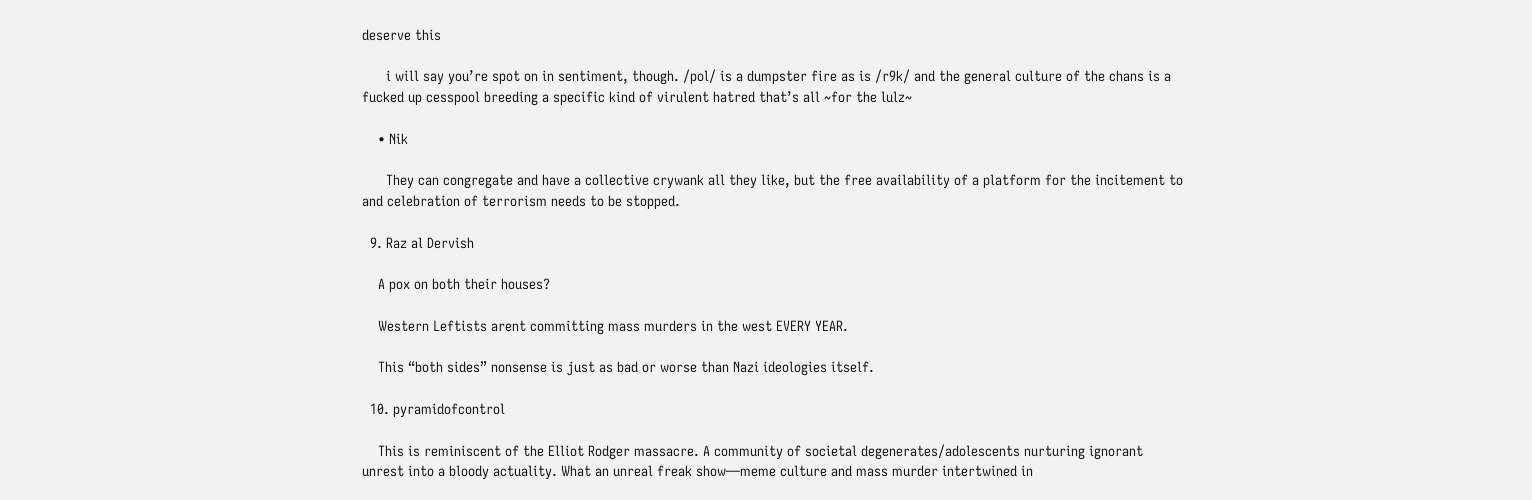deserve this

      i will say you’re spot on in sentiment, though. /pol/ is a dumpster fire as is /r9k/ and the general culture of the chans is a fucked up cesspool breeding a specific kind of virulent hatred that’s all ~for the lulz~

    • Nik

      They can congregate and have a collective crywank all they like, but the free availability of a platform for the incitement to and celebration of terrorism needs to be stopped.

  9. Raz al Dervish

    A pox on both their houses?

    Western Leftists arent committing mass murders in the west EVERY YEAR.

    This “both sides” nonsense is just as bad or worse than Nazi ideologies itself.

  10. pyramidofcontrol

    This is reminiscent of the Elliot Rodger massacre. A community of societal degenerates/adolescents nurturing ignorant unrest into a bloody actuality. What an unreal freak show—meme culture and mass murder intertwined in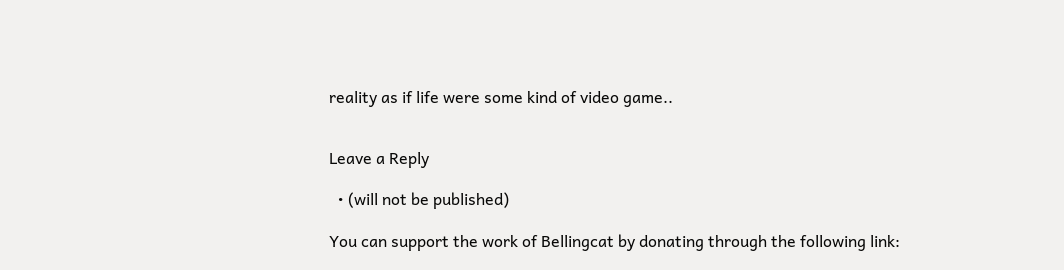reality as if life were some kind of video game..


Leave a Reply

  • (will not be published)

You can support the work of Bellingcat by donating through the following link: